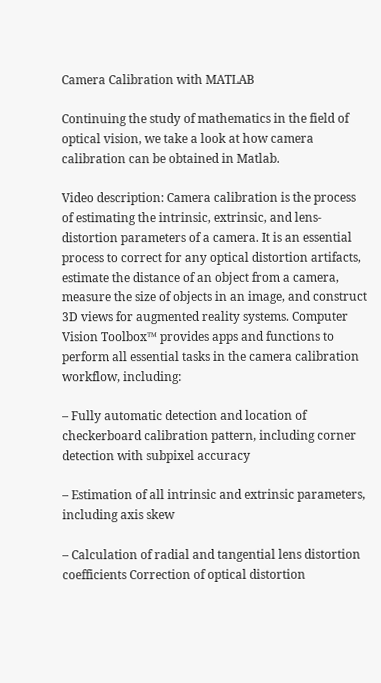Camera Calibration with MATLAB

Continuing the study of mathematics in the field of optical vision, we take a look at how camera calibration can be obtained in Matlab.

Video description: Camera calibration is the process of estimating the intrinsic, extrinsic, and lens-distortion parameters of a camera. It is an essential process to correct for any optical distortion artifacts, estimate the distance of an object from a camera, measure the size of objects in an image, and construct 3D views for augmented reality systems. Computer Vision Toolbox™ provides apps and functions to perform all essential tasks in the camera calibration workflow, including:

– Fully automatic detection and location of checkerboard calibration pattern, including corner detection with subpixel accuracy

– Estimation of all intrinsic and extrinsic parameters, including axis skew

– Calculation of radial and tangential lens distortion coefficients Correction of optical distortion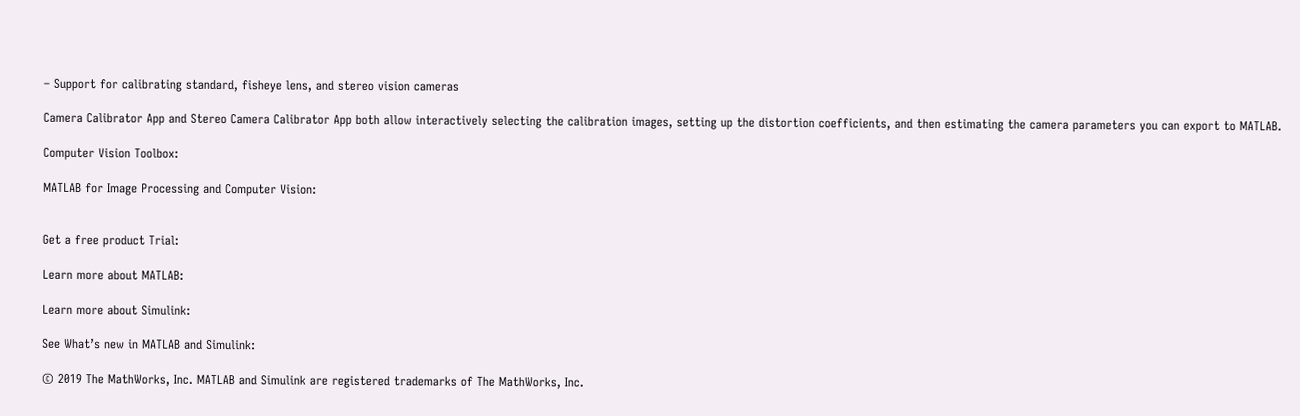– Support for calibrating standard, fisheye lens, and stereo vision cameras

Camera Calibrator App and Stereo Camera Calibrator App both allow interactively selecting the calibration images, setting up the distortion coefficients, and then estimating the camera parameters you can export to MATLAB.

Computer Vision Toolbox:

MATLAB for Image Processing and Computer Vision:


Get a free product Trial:

Learn more about MATLAB:

Learn more about Simulink:

See What’s new in MATLAB and Simulink:

© 2019 The MathWorks, Inc. MATLAB and Simulink are registered trademarks of The MathWorks, Inc.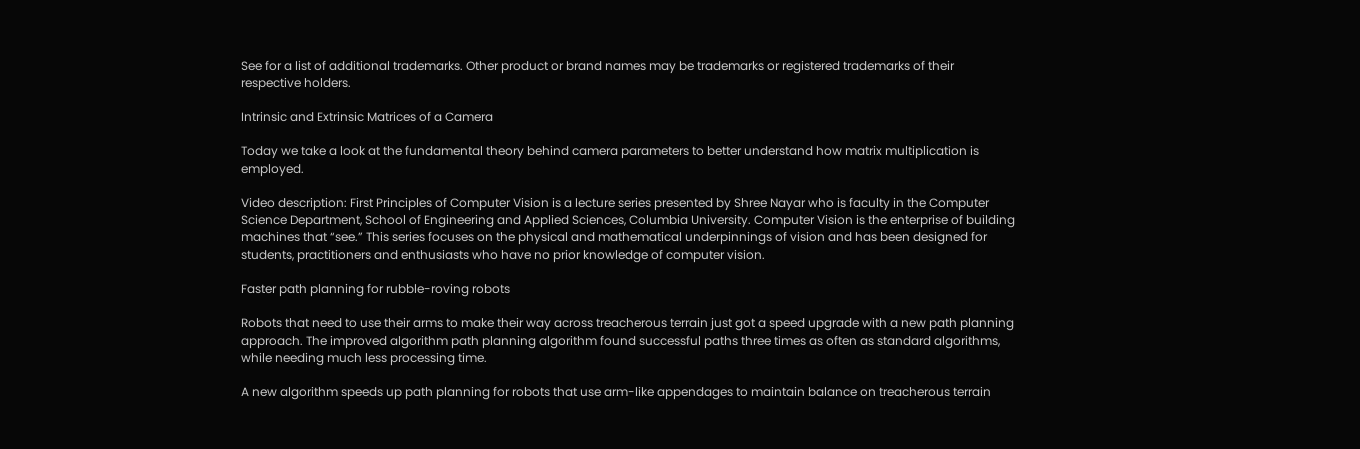See for a list of additional trademarks. Other product or brand names may be trademarks or registered trademarks of their respective holders.

Intrinsic and Extrinsic Matrices of a Camera

Today we take a look at the fundamental theory behind camera parameters to better understand how matrix multiplication is employed.

Video description: First Principles of Computer Vision is a lecture series presented by Shree Nayar who is faculty in the Computer Science Department, School of Engineering and Applied Sciences, Columbia University. Computer Vision is the enterprise of building machines that “see.” This series focuses on the physical and mathematical underpinnings of vision and has been designed for students, practitioners and enthusiasts who have no prior knowledge of computer vision.

Faster path planning for rubble-roving robots

Robots that need to use their arms to make their way across treacherous terrain just got a speed upgrade with a new path planning approach. The improved algorithm path planning algorithm found successful paths three times as often as standard algorithms, while needing much less processing time.

A new algorithm speeds up path planning for robots that use arm-like appendages to maintain balance on treacherous terrain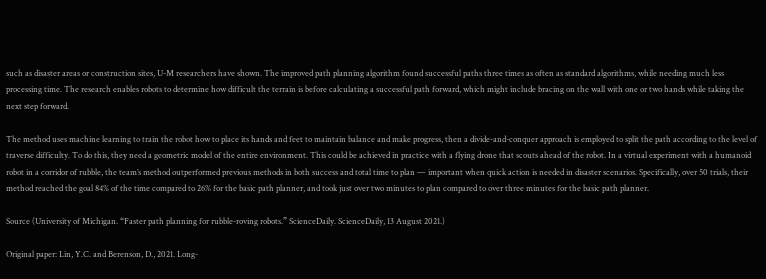such as disaster areas or construction sites, U-M researchers have shown. The improved path planning algorithm found successful paths three times as often as standard algorithms, while needing much less processing time. The research enables robots to determine how difficult the terrain is before calculating a successful path forward, which might include bracing on the wall with one or two hands while taking the next step forward.

The method uses machine learning to train the robot how to place its hands and feet to maintain balance and make progress, then a divide-and-conquer approach is employed to split the path according to the level of traverse difficulty. To do this, they need a geometric model of the entire environment. This could be achieved in practice with a flying drone that scouts ahead of the robot. In a virtual experiment with a humanoid robot in a corridor of rubble, the team’s method outperformed previous methods in both success and total time to plan — important when quick action is needed in disaster scenarios. Specifically, over 50 trials, their method reached the goal 84% of the time compared to 26% for the basic path planner, and took just over two minutes to plan compared to over three minutes for the basic path planner.

Source (University of Michigan. “Faster path planning for rubble-roving robots.” ScienceDaily. ScienceDaily, 13 August 2021.)

Original paper: Lin, Y.C. and Berenson, D., 2021. Long-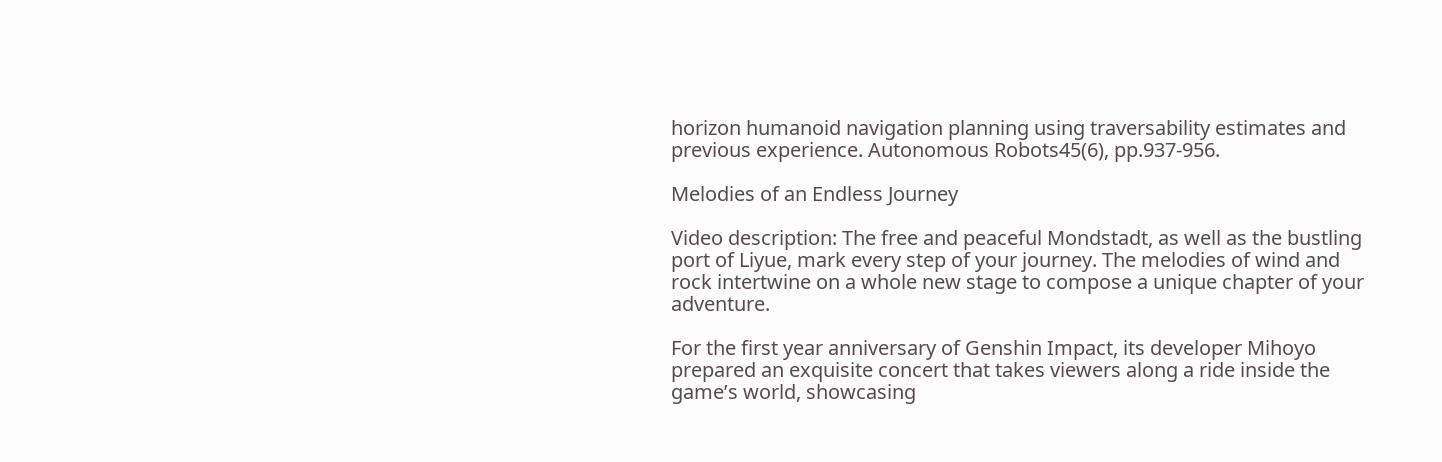horizon humanoid navigation planning using traversability estimates and previous experience. Autonomous Robots45(6), pp.937-956.

Melodies of an Endless Journey

Video description: The free and peaceful Mondstadt, as well as the bustling port of Liyue, mark every step of your journey. The melodies of wind and rock intertwine on a whole new stage to compose a unique chapter of your adventure.

For the first year anniversary of Genshin Impact, its developer Mihoyo prepared an exquisite concert that takes viewers along a ride inside the game’s world, showcasing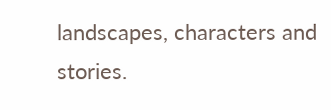landscapes, characters and stories.